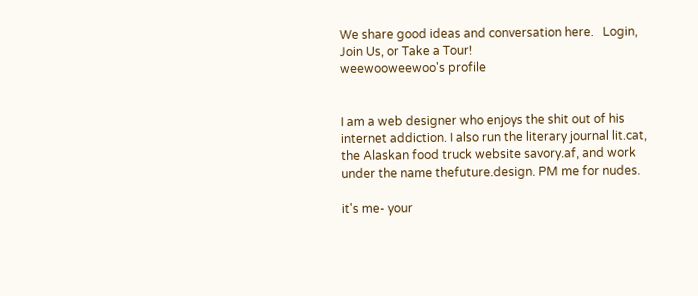We share good ideas and conversation here.   Login, Join Us, or Take a Tour!
weewooweewoo's profile


I am a web designer who enjoys the shit out of his internet addiction. I also run the literary journal lit.cat, the Alaskan food truck website savory.af, and work under the name thefuture.design. PM me for nudes.

it's me- your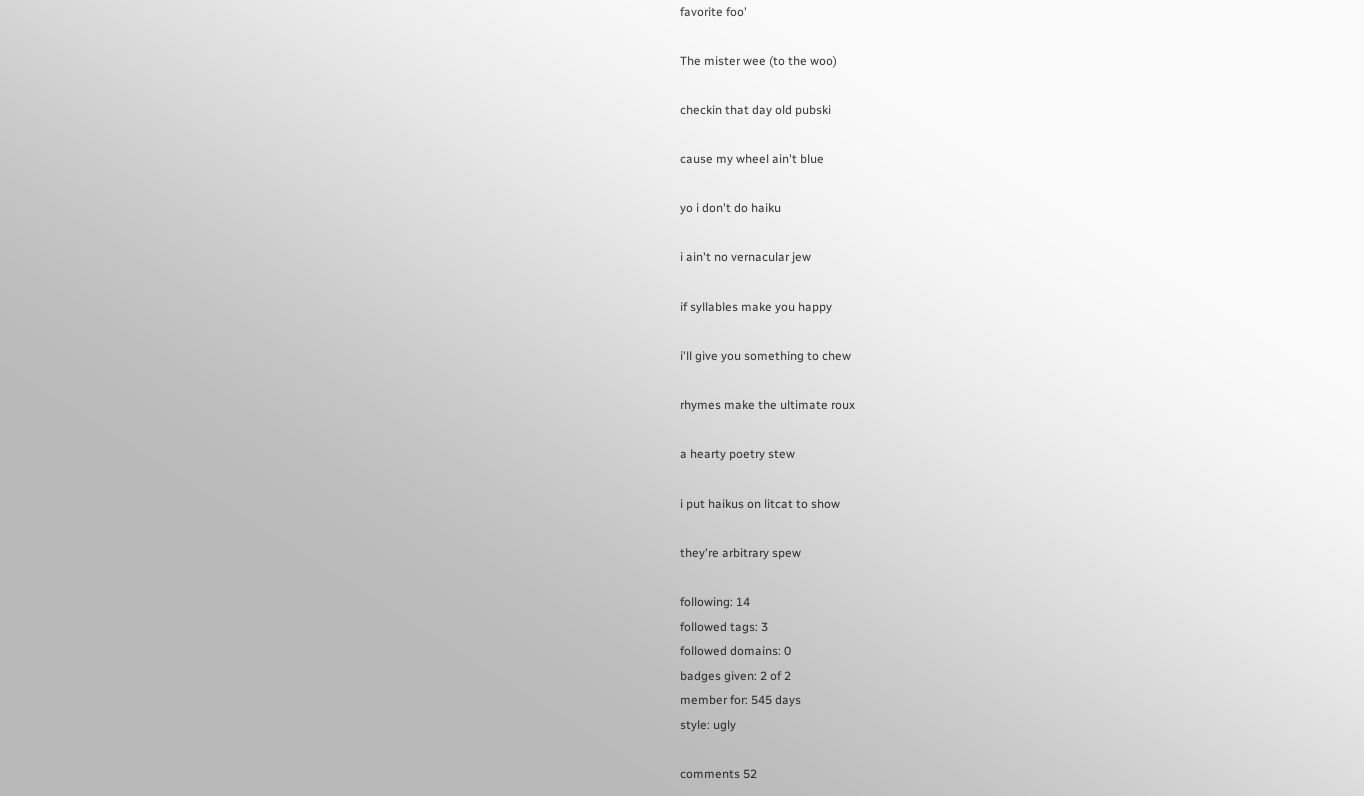favorite foo'

The mister wee (to the woo)

checkin that day old pubski

cause my wheel ain't blue

yo i don't do haiku

i ain't no vernacular jew

if syllables make you happy

i'll give you something to chew

rhymes make the ultimate roux

a hearty poetry stew

i put haikus on litcat to show

they're arbitrary spew

following: 14
followed tags: 3
followed domains: 0
badges given: 2 of 2
member for: 545 days
style: ugly

comments 52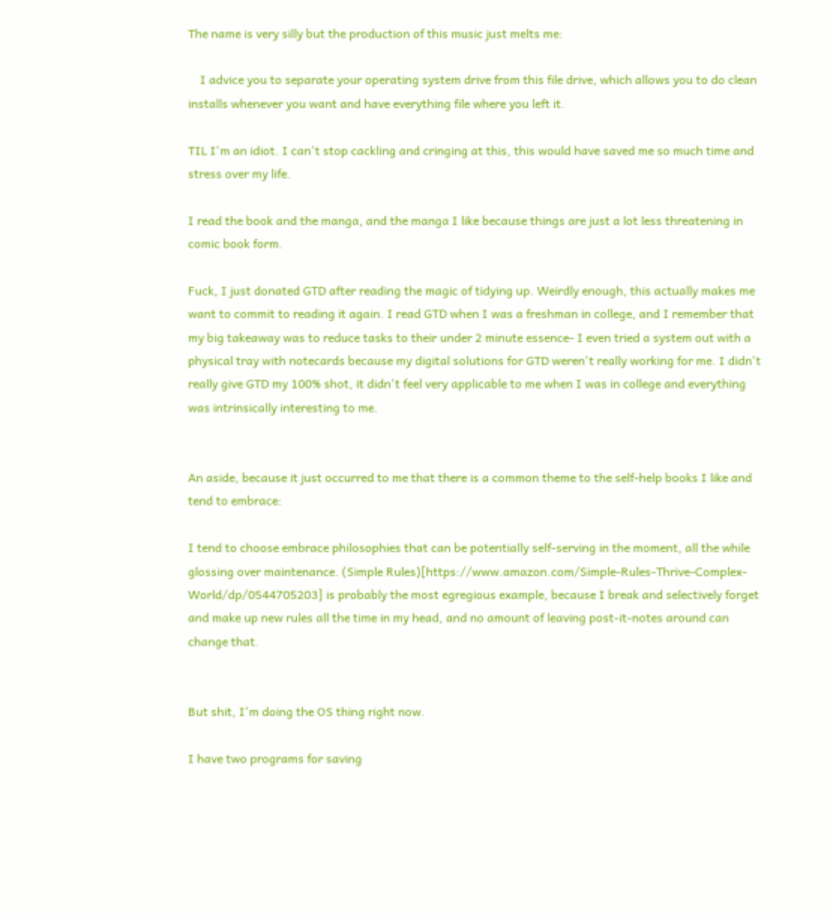The name is very silly but the production of this music just melts me:

    I advice you to separate your operating system drive from this file drive, which allows you to do clean installs whenever you want and have everything file where you left it.

TIL I'm an idiot. I can't stop cackling and cringing at this, this would have saved me so much time and stress over my life.

I read the book and the manga, and the manga I like because things are just a lot less threatening in comic book form.

Fuck, I just donated GTD after reading the magic of tidying up. Weirdly enough, this actually makes me want to commit to reading it again. I read GTD when I was a freshman in college, and I remember that my big takeaway was to reduce tasks to their under 2 minute essence- I even tried a system out with a physical tray with notecards because my digital solutions for GTD weren't really working for me. I didn't really give GTD my 100% shot, it didn't feel very applicable to me when I was in college and everything was intrinsically interesting to me.


An aside, because it just occurred to me that there is a common theme to the self-help books I like and tend to embrace:

I tend to choose embrace philosophies that can be potentially self-serving in the moment, all the while glossing over maintenance. (Simple Rules)[https://www.amazon.com/Simple-Rules-Thrive-Complex-World/dp/0544705203] is probably the most egregious example, because I break and selectively forget and make up new rules all the time in my head, and no amount of leaving post-it-notes around can change that.


But shit, I'm doing the OS thing right now.

I have two programs for saving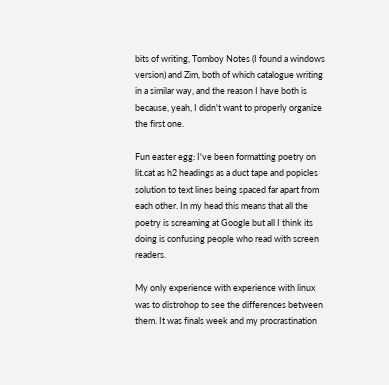bits of writing, Tomboy Notes (I found a windows version) and Zim, both of which catalogue writing in a similar way, and the reason I have both is because, yeah, I didn't want to properly organize the first one.

Fun easter egg: I've been formatting poetry on lit.cat as h2 headings as a duct tape and popicles solution to text lines being spaced far apart from each other. In my head this means that all the poetry is screaming at Google but all I think its doing is confusing people who read with screen readers.

My only experience with experience with linux was to distrohop to see the differences between them. It was finals week and my procrastination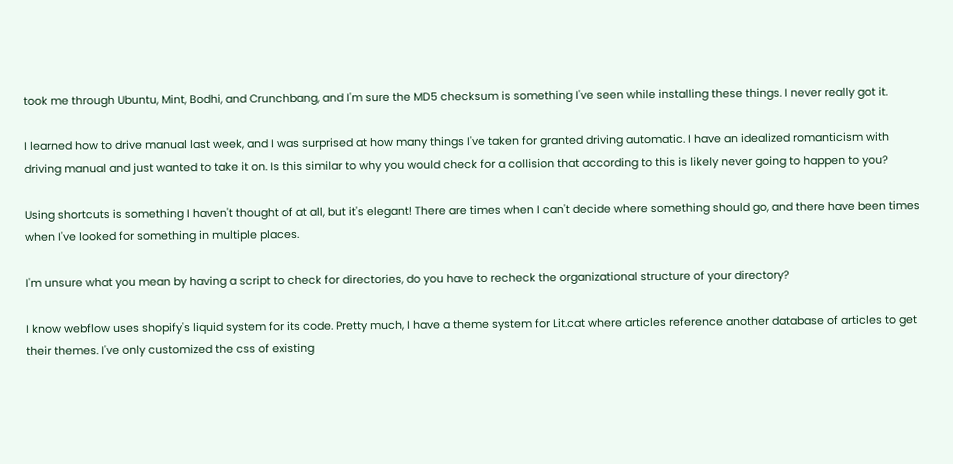took me through Ubuntu, Mint, Bodhi, and Crunchbang, and I'm sure the MD5 checksum is something I've seen while installing these things. I never really got it.

I learned how to drive manual last week, and I was surprised at how many things I've taken for granted driving automatic. I have an idealized romanticism with driving manual and just wanted to take it on. Is this similar to why you would check for a collision that according to this is likely never going to happen to you?

Using shortcuts is something I haven't thought of at all, but it's elegant! There are times when I can't decide where something should go, and there have been times when I've looked for something in multiple places.

I'm unsure what you mean by having a script to check for directories, do you have to recheck the organizational structure of your directory?

I know webflow uses shopify's liquid system for its code. Pretty much, I have a theme system for Lit.cat where articles reference another database of articles to get their themes. I've only customized the css of existing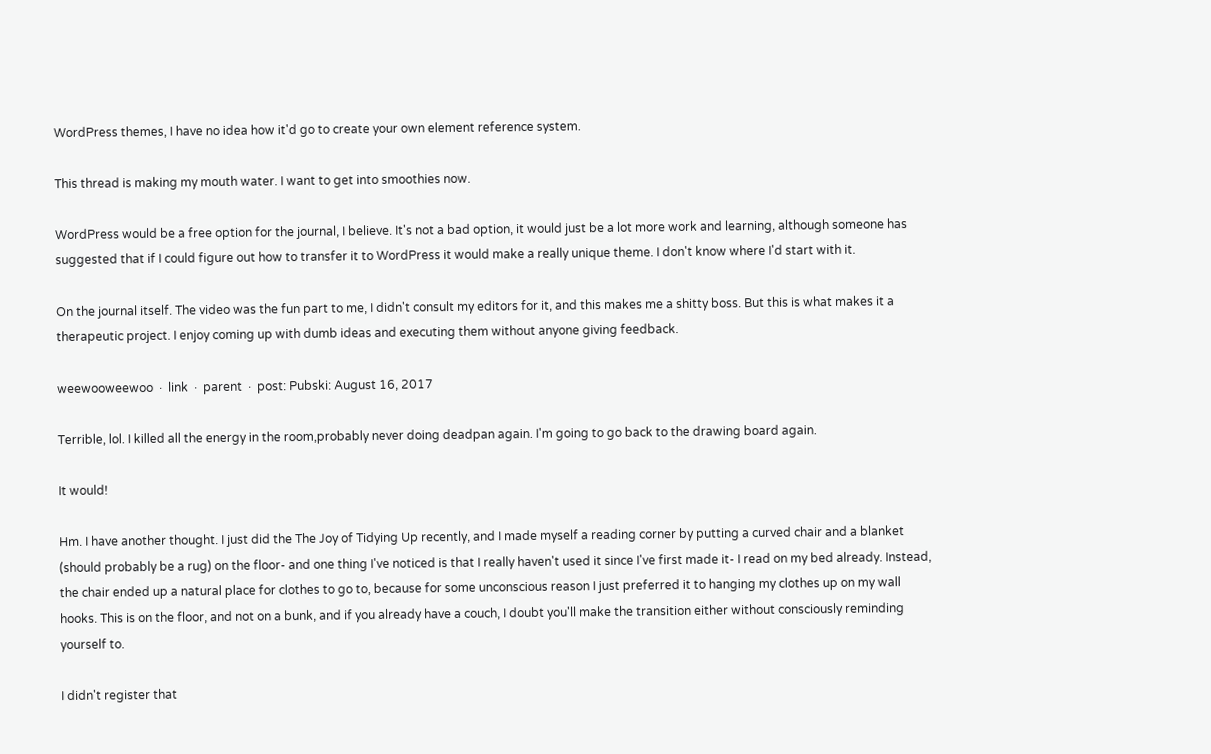WordPress themes, I have no idea how it'd go to create your own element reference system.

This thread is making my mouth water. I want to get into smoothies now.

WordPress would be a free option for the journal, I believe. It's not a bad option, it would just be a lot more work and learning, although someone has suggested that if I could figure out how to transfer it to WordPress it would make a really unique theme. I don't know where I'd start with it.

On the journal itself. The video was the fun part to me, I didn't consult my editors for it, and this makes me a shitty boss. But this is what makes it a therapeutic project. I enjoy coming up with dumb ideas and executing them without anyone giving feedback.

weewooweewoo  ·  link  ·  parent  ·  post: Pubski: August 16, 2017

Terrible, lol. I killed all the energy in the room,probably never doing deadpan again. I'm going to go back to the drawing board again.

It would!

Hm. I have another thought. I just did the The Joy of Tidying Up recently, and I made myself a reading corner by putting a curved chair and a blanket (should probably be a rug) on the floor- and one thing I've noticed is that I really haven't used it since I've first made it- I read on my bed already. Instead, the chair ended up a natural place for clothes to go to, because for some unconscious reason I just preferred it to hanging my clothes up on my wall hooks. This is on the floor, and not on a bunk, and if you already have a couch, I doubt you'll make the transition either without consciously reminding yourself to.

I didn't register that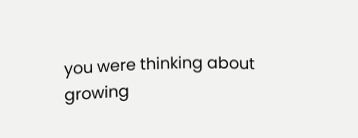you were thinking about growing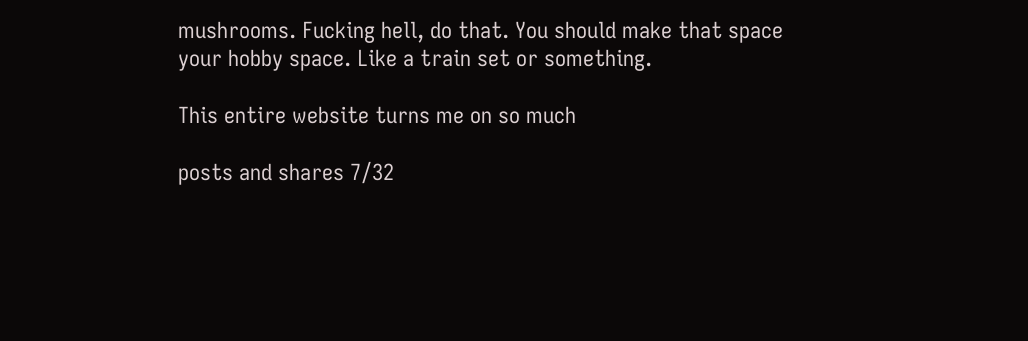mushrooms. Fucking hell, do that. You should make that space your hobby space. Like a train set or something.

This entire website turns me on so much

posts and shares 7/32